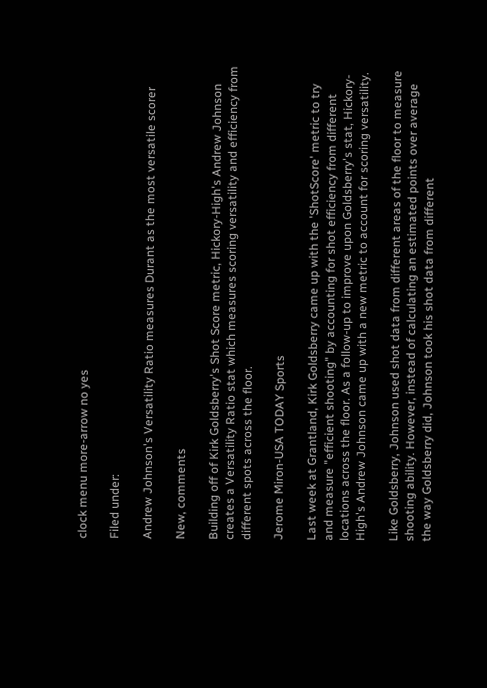clock menu more-arrow no yes

Filed under:

Andrew Johnson's Versatility Ratio measures Durant as the most versatile scorer

New, comments

Building off of Kirk Goldsberry's Shot Score metric, Hickory-High's Andrew Johnson creates a Versatility Ratio stat which measures scoring versatility and efficiency from different spots across the floor.

Jerome Miron-USA TODAY Sports

Last week at Grantland, Kirk Goldsberry came up with the 'ShotScore' metric to try and measure "efficient shooting" by accounting for shot efficiency from different locations across the floor. As a follow-up to improve upon Goldsberry's stat, Hickory-High's Andrew Johnson came up with a new metric to account for scoring versatility.

Like Goldsberry, Johnson used shot data from different areas of the floor to measure shooting ability. However, instead of calculating an estimated points over average the way Goldsberry did, Johnson took his shot data from different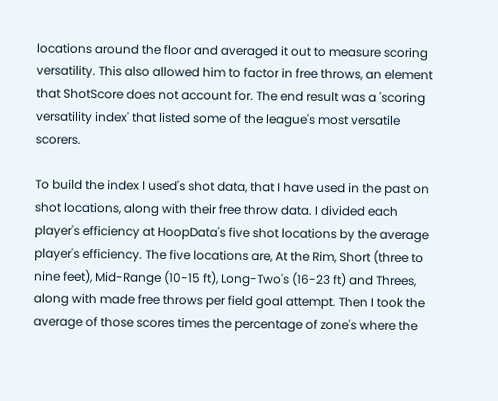locations around the floor and averaged it out to measure scoring versatility. This also allowed him to factor in free throws, an element that ShotScore does not account for. The end result was a 'scoring versatility index' that listed some of the league's most versatile scorers.

To build the index I used's shot data, that I have used in the past on shot locations, along with their free throw data. I divided each player's efficiency at HoopData's five shot locations by the average player's efficiency. The five locations are, At the Rim, Short (three to nine feet), Mid-Range (10-15 ft), Long-Two's (16-23 ft) and Threes, along with made free throws per field goal attempt. Then I took the average of those scores times the percentage of zone's where the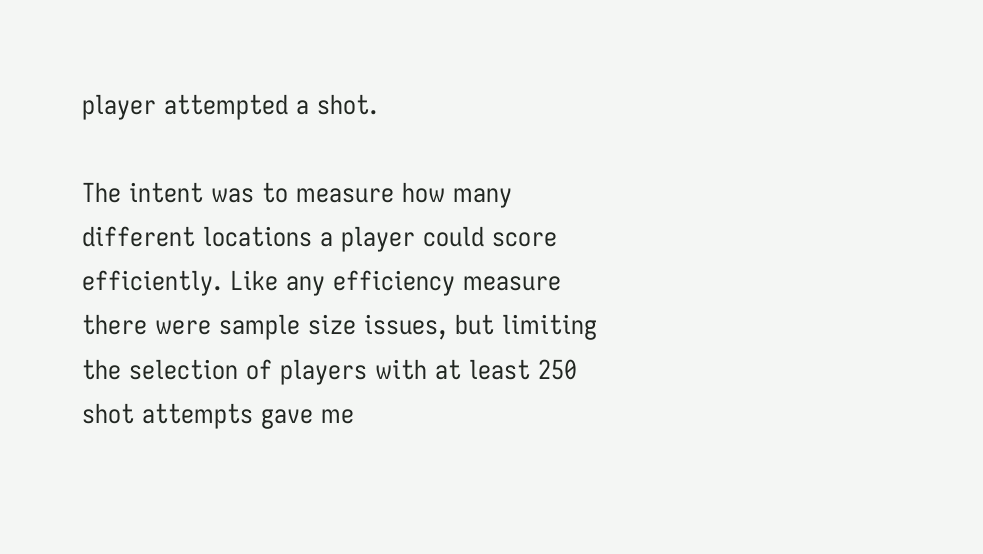player attempted a shot.

The intent was to measure how many different locations a player could score efficiently. Like any efficiency measure there were sample size issues, but limiting the selection of players with at least 250 shot attempts gave me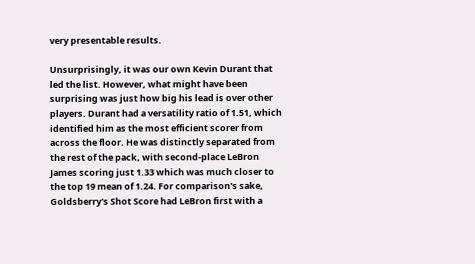very presentable results.

Unsurprisingly, it was our own Kevin Durant that led the list. However, what might have been surprising was just how big his lead is over other players. Durant had a versatility ratio of 1.51, which identified him as the most efficient scorer from across the floor. He was distinctly separated from the rest of the pack, with second-place LeBron James scoring just 1.33 which was much closer to the top 19 mean of 1.24. For comparison's sake, Goldsberry's Shot Score had LeBron first with a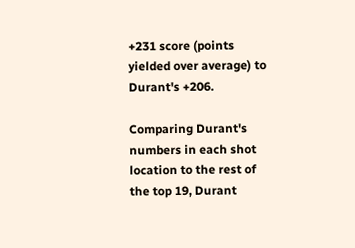+231 score (points yielded over average) to Durant's +206.

Comparing Durant's numbers in each shot location to the rest of the top 19, Durant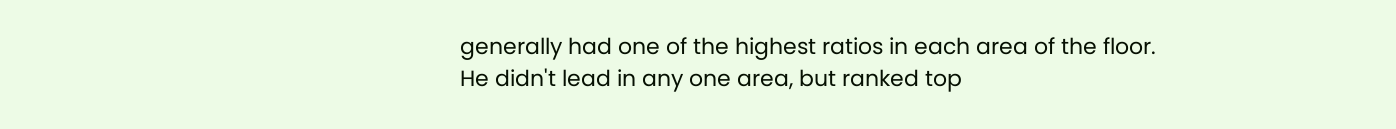generally had one of the highest ratios in each area of the floor. He didn't lead in any one area, but ranked top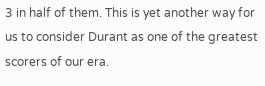3 in half of them. This is yet another way for us to consider Durant as one of the greatest scorers of our era.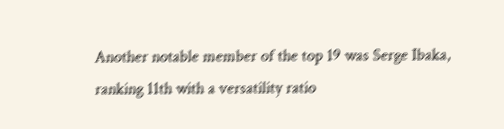Another notable member of the top 19 was Serge Ibaka, ranking 11th with a versatility ratio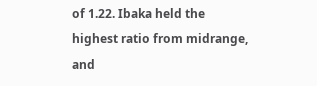of 1.22. Ibaka held the highest ratio from midrange, and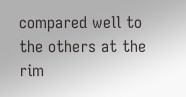compared well to the others at the rim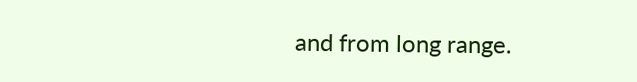and from long range.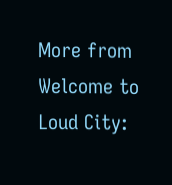More from Welcome to Loud City: